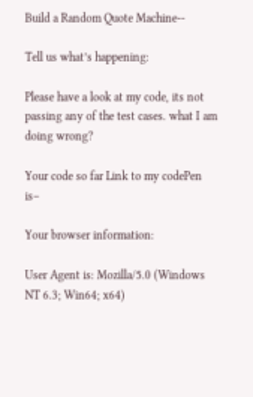Build a Random Quote Machine--

Tell us what’s happening:

Please have a look at my code, its not passing any of the test cases. what I am doing wrong?

Your code so far Link to my codePen is–

Your browser information:

User Agent is: Mozilla/5.0 (Windows NT 6.3; Win64; x64)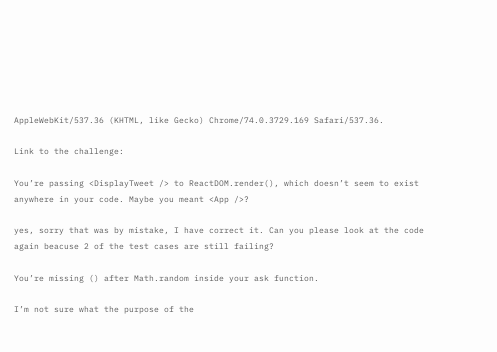AppleWebKit/537.36 (KHTML, like Gecko) Chrome/74.0.3729.169 Safari/537.36.

Link to the challenge:

You’re passing <DisplayTweet /> to ReactDOM.render(), which doesn’t seem to exist anywhere in your code. Maybe you meant <App />?

yes, sorry that was by mistake, I have correct it. Can you please look at the code again beacuse 2 of the test cases are still failing?

You’re missing () after Math.random inside your ask function.

I’m not sure what the purpose of the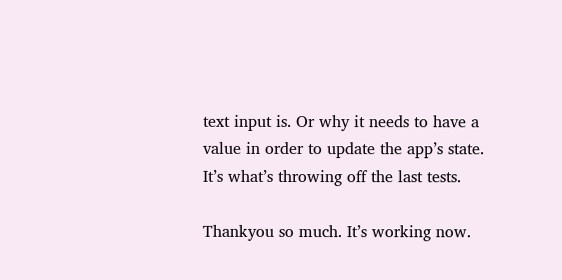text input is. Or why it needs to have a value in order to update the app’s state. It’s what’s throwing off the last tests.

Thankyou so much. It’s working now.